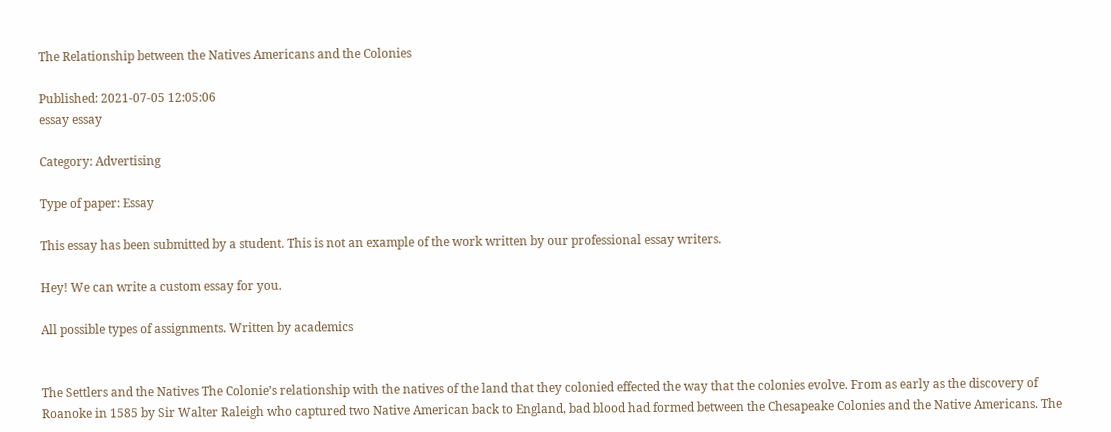The Relationship between the Natives Americans and the Colonies

Published: 2021-07-05 12:05:06
essay essay

Category: Advertising

Type of paper: Essay

This essay has been submitted by a student. This is not an example of the work written by our professional essay writers.

Hey! We can write a custom essay for you.

All possible types of assignments. Written by academics


The Settlers and the Natives The Colonie’s relationship with the natives of the land that they colonied effected the way that the colonies evolve. From as early as the discovery of Roanoke in 1585 by Sir Walter Raleigh who captured two Native American back to England, bad blood had formed between the Chesapeake Colonies and the Native Americans. The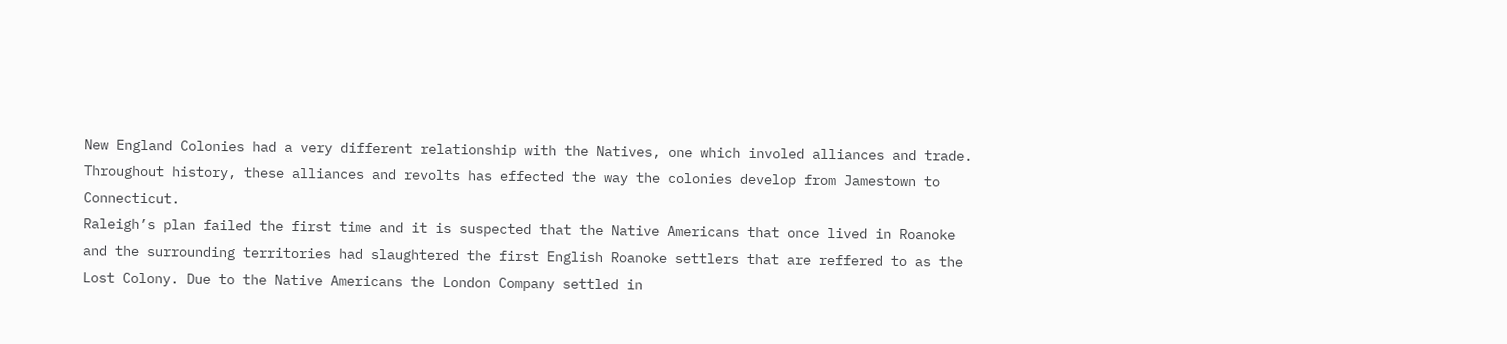New England Colonies had a very different relationship with the Natives, one which involed alliances and trade. Throughout history, these alliances and revolts has effected the way the colonies develop from Jamestown to Connecticut.
Raleigh’s plan failed the first time and it is suspected that the Native Americans that once lived in Roanoke and the surrounding territories had slaughtered the first English Roanoke settlers that are reffered to as the Lost Colony. Due to the Native Americans the London Company settled in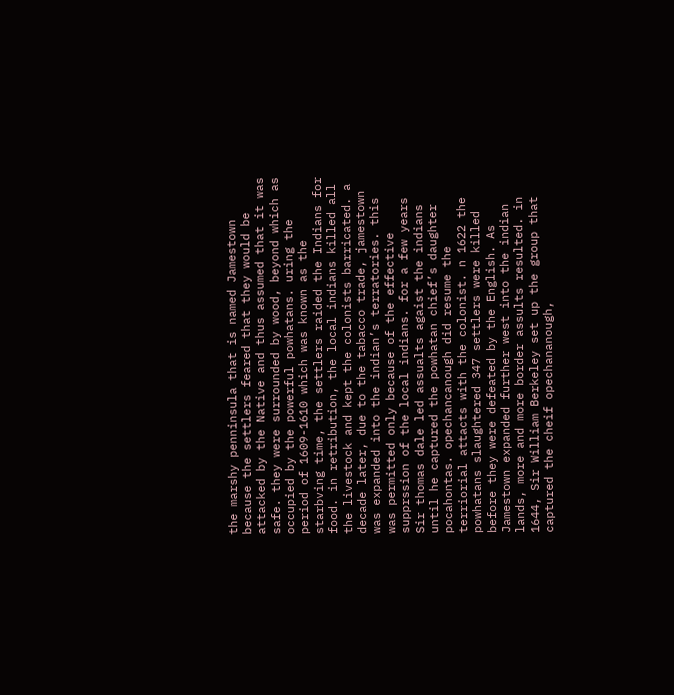the marshy penninsula that is named Jamestown because the settlers feared that they would be attacked by the Native and thus assumed that it was safe. they were surrounded by wood, beyond which as occupied by the powerful powhatans. uring the period of 1609-1610 which was known as the starbving time, the settlers raided the Indians for food. in retribution, the local indians killed all the livestock and kept the colonists barricated. a decade later, due to the tabacco trade, jamestown was expanded into the indian’s terratories. this was permitted only because of the effective supprssion of the local indians. for a few years Sir thomas dale led assualts agaist the indians until he captured the powhatan chief’s daughter pocahontas. opechancanough did resume the terriorial attacts with the colonist. n 1622 the powhatans slaughtered 347 settlers were killed before they were defeated by the English. As Jamestown expanded further west into the indian lands, more and more border assults resulted. in 1644, Sir William Berkeley set up the group that captured the cheif opechananough,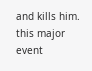and kills him. this major event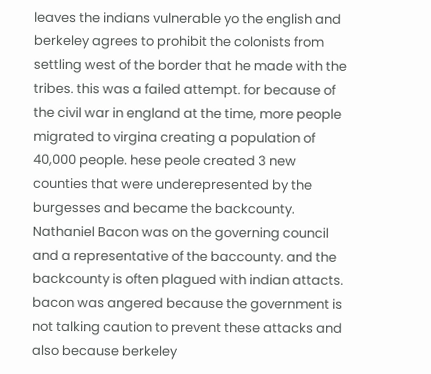leaves the indians vulnerable yo the english and berkeley agrees to prohibit the colonists from settling west of the border that he made with the tribes. this was a failed attempt. for because of the civil war in england at the time, more people migrated to virgina creating a population of 40,000 people. hese peole created 3 new counties that were underepresented by the burgesses and became the backcounty. Nathaniel Bacon was on the governing council and a representative of the baccounty. and the backcounty is often plagued with indian attacts. bacon was angered because the government is not talking caution to prevent these attacks and also because berkeley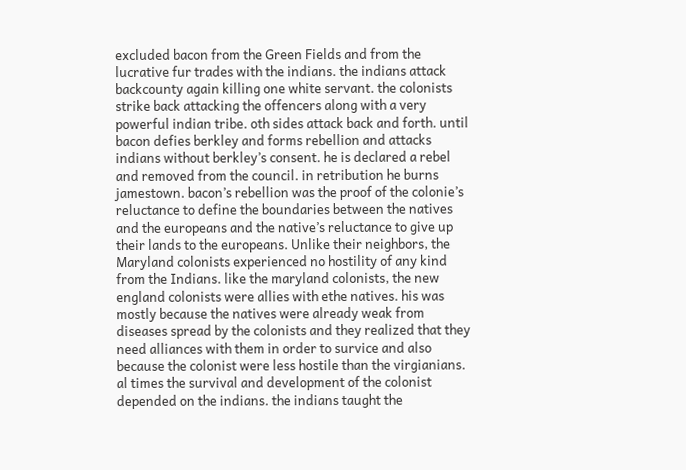excluded bacon from the Green Fields and from the lucrative fur trades with the indians. the indians attack backcounty again killing one white servant. the colonists strike back attacking the offencers along with a very powerful indian tribe. oth sides attack back and forth. until bacon defies berkley and forms rebellion and attacks indians without berkley’s consent. he is declared a rebel and removed from the council. in retribution he burns jamestown. bacon’s rebellion was the proof of the colonie’s reluctance to define the boundaries between the natives and the europeans and the native’s reluctance to give up their lands to the europeans. Unlike their neighbors, the Maryland colonists experienced no hostility of any kind from the Indians. like the maryland colonists, the new england colonists were allies with ethe natives. his was mostly because the natives were already weak from diseases spread by the colonists and they realized that they need alliances with them in order to survice and also because the colonist were less hostile than the virgianians. al times the survival and development of the colonist depended on the indians. the indians taught the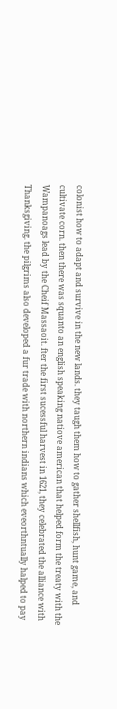colonist how to adapt and survive in the new lands. they taugh them how to gather shellfish, hunt game, and cultivate corn. then there was squanto an english speaking natiove american that helped form the treaty with the Wampanoags lead by the Cheif Massaoit. fter the first sucessful harvest in 1621, they celebrated the alliance with Thanksgiving. the pilgrims also developed a fur trade with northern indians which eveorthntually halped to pay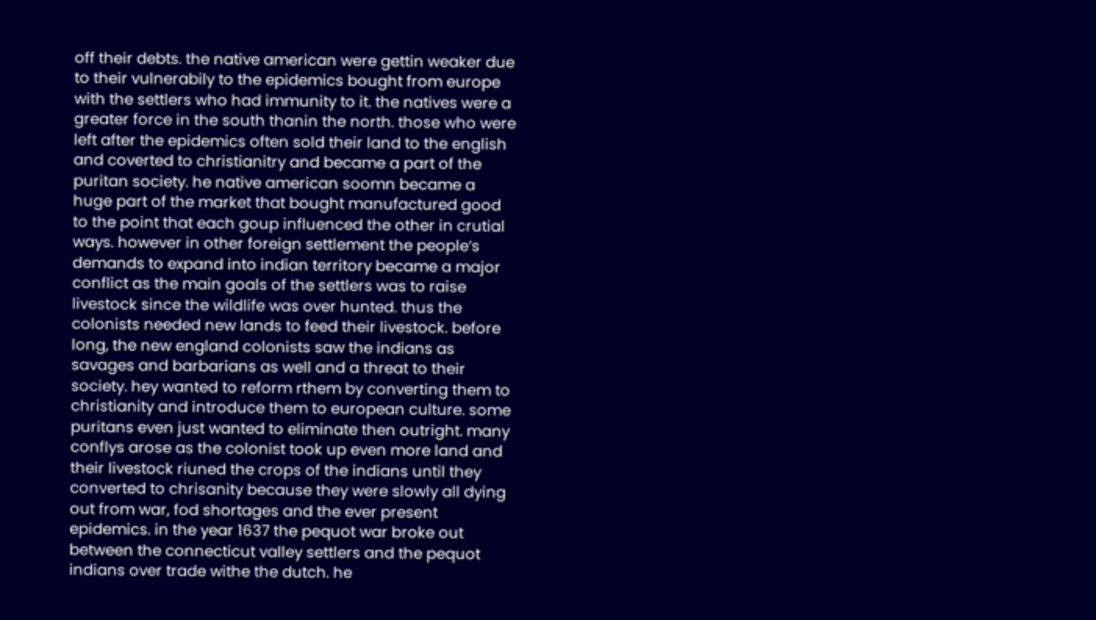off their debts. the native american were gettin weaker due to their vulnerabily to the epidemics bought from europe with the settlers who had immunity to it. the natives were a greater force in the south thanin the north. those who were left after the epidemics often sold their land to the english and coverted to christianitry and became a part of the puritan society. he native american soomn became a huge part of the market that bought manufactured good to the point that each goup influenced the other in crutial ways. however in other foreign settlement the people’s demands to expand into indian territory became a major conflict as the main goals of the settlers was to raise livestock since the wildlife was over hunted. thus the colonists needed new lands to feed their livestock. before long, the new england colonists saw the indians as savages and barbarians as well and a threat to their society. hey wanted to reform rthem by converting them to christianity and introduce them to european culture. some puritans even just wanted to eliminate then outright. many conflys arose as the colonist took up even more land and their livestock riuned the crops of the indians until they converted to chrisanity because they were slowly all dying out from war, fod shortages and the ever present epidemics. in the year 1637 the pequot war broke out between the connecticut valley settlers and the pequot indians over trade withe the dutch. he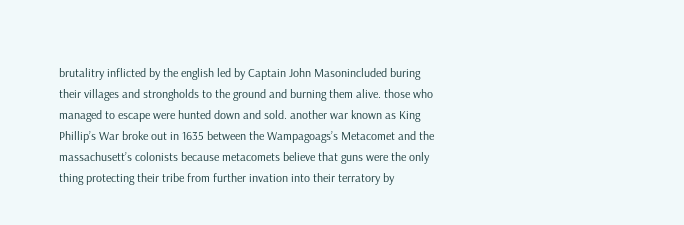brutalitry inflicted by the english led by Captain John Masonincluded buring their villages and strongholds to the ground and burning them alive. those who managed to escape were hunted down and sold. another war known as King Phillip’s War broke out in 1635 between the Wampagoags’s Metacomet and the massachusett’s colonists because metacomets believe that guns were the only thing protecting their tribe from further invation into their terratory by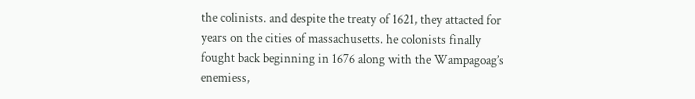the colinists. and despite the treaty of 1621, they attacted for years on the cities of massachusetts. he colonists finally fought back beginning in 1676 along with the Wampagoag’s enemiess,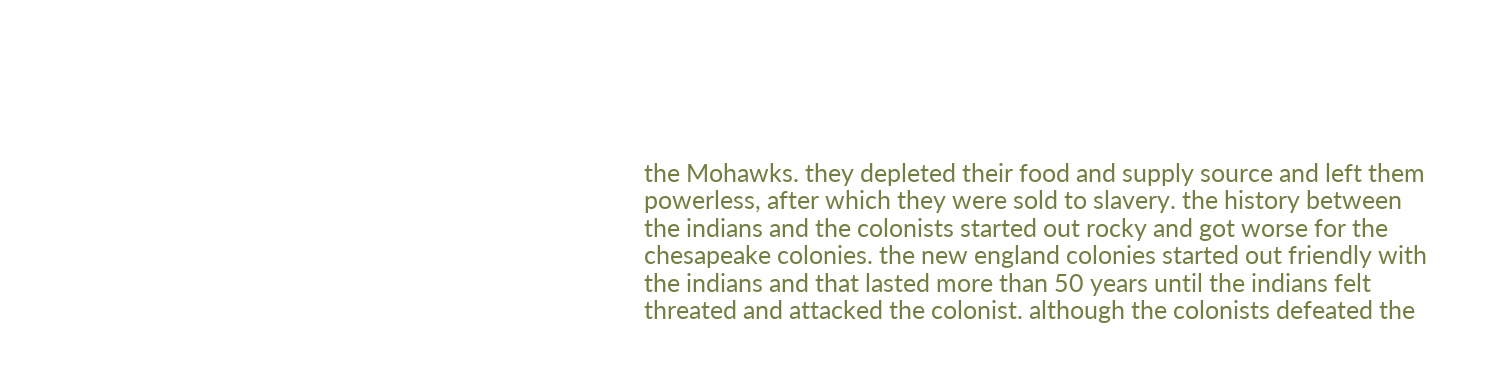the Mohawks. they depleted their food and supply source and left them powerless, after which they were sold to slavery. the history between the indians and the colonists started out rocky and got worse for the chesapeake colonies. the new england colonies started out friendly with the indians and that lasted more than 50 years until the indians felt threated and attacked the colonist. although the colonists defeated the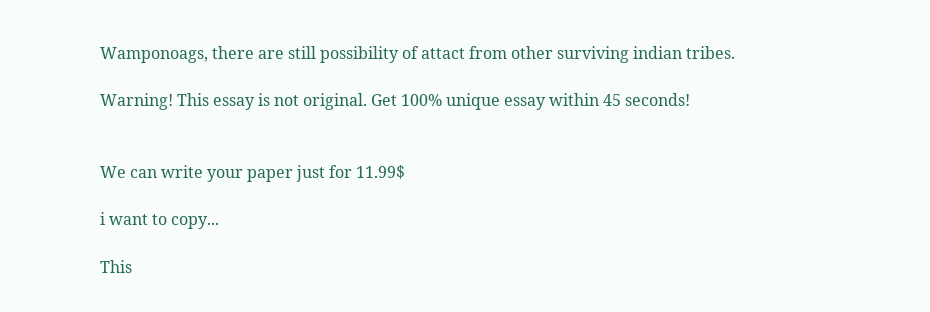Wamponoags, there are still possibility of attact from other surviving indian tribes.

Warning! This essay is not original. Get 100% unique essay within 45 seconds!


We can write your paper just for 11.99$

i want to copy...

This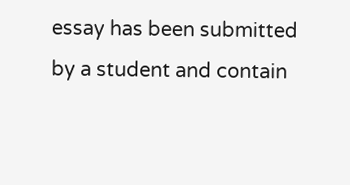essay has been submitted by a student and contain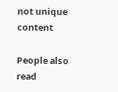not unique content

People also read